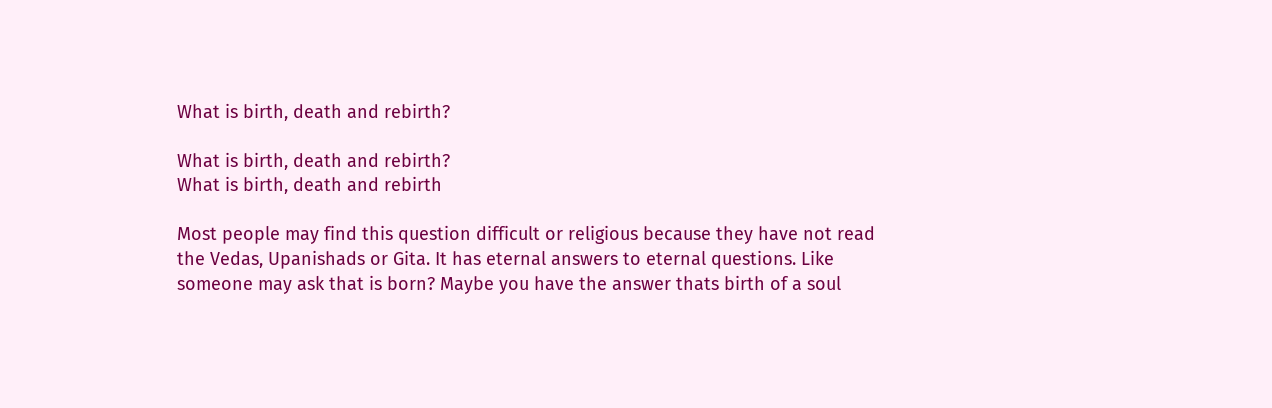What is birth, death and rebirth?

What is birth, death and rebirth?
What is birth, death and rebirth

Most people may find this question difficult or religious because they have not read the Vedas, Upanishads or Gita. It has eternal answers to eternal questions. Like someone may ask that is born? Maybe you have the answer thats birth of a soul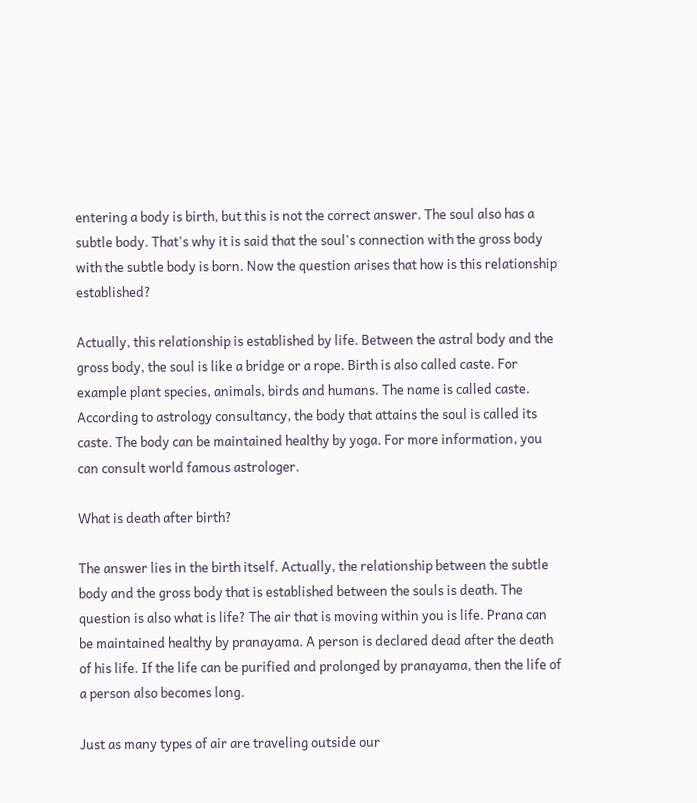entering a body is birth, but this is not the correct answer. The soul also has a subtle body. That's why it is said that the soul's connection with the gross body with the subtle body is born. Now the question arises that how is this relationship established?

Actually, this relationship is established by life. Between the astral body and the gross body, the soul is like a bridge or a rope. Birth is also called caste. For example plant species, animals, birds and humans. The name is called caste. According to astrology consultancy, the body that attains the soul is called its caste. The body can be maintained healthy by yoga. For more information, you can consult world famous astrologer.

What is death after birth?

The answer lies in the birth itself. Actually, the relationship between the subtle body and the gross body that is established between the souls is death. The question is also what is life? The air that is moving within you is life. Prana can be maintained healthy by pranayama. A person is declared dead after the death of his life. If the life can be purified and prolonged by pranayama, then the life of a person also becomes long.

Just as many types of air are traveling outside our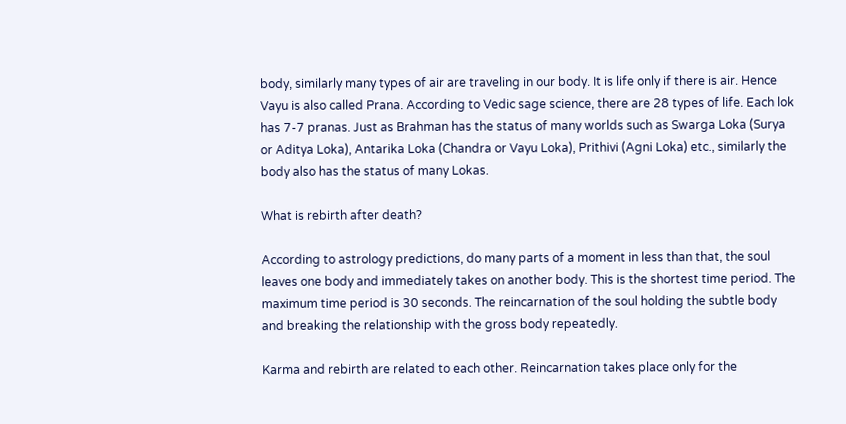body, similarly many types of air are traveling in our body. It is life only if there is air. Hence Vayu is also called Prana. According to Vedic sage science, there are 28 types of life. Each lok has 7-7 pranas. Just as Brahman has the status of many worlds such as Swarga Loka (Surya or Aditya Loka), Antarika Loka (Chandra or Vayu Loka), Prithivi (Agni Loka) etc., similarly the body also has the status of many Lokas.

What is rebirth after death?

According to astrology predictions, do many parts of a moment in less than that, the soul leaves one body and immediately takes on another body. This is the shortest time period. The maximum time period is 30 seconds. The reincarnation of the soul holding the subtle body and breaking the relationship with the gross body repeatedly.

Karma and rebirth are related to each other. Reincarnation takes place only for the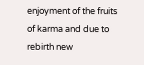enjoyment of the fruits of karma and due to rebirth new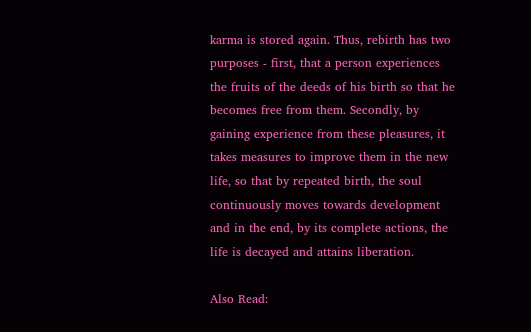karma is stored again. Thus, rebirth has two purposes - first, that a person experiences the fruits of the deeds of his birth so that he becomes free from them. Secondly, by gaining experience from these pleasures, it takes measures to improve them in the new life, so that by repeated birth, the soul continuously moves towards development and in the end, by its complete actions, the life is decayed and attains liberation.

Also Read: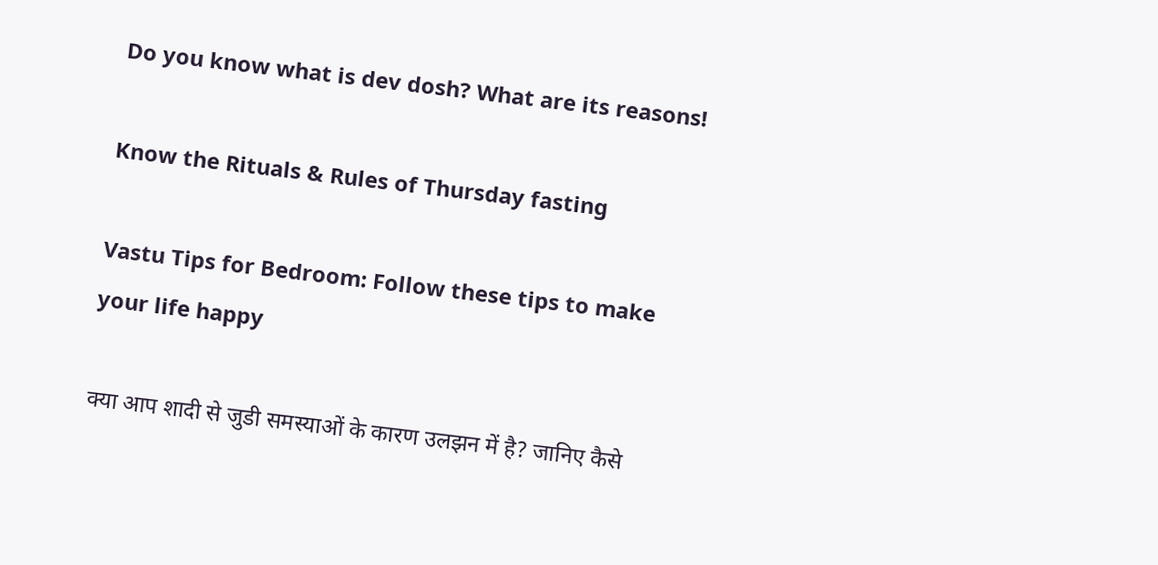Do you know what is dev dosh? What are its reasons!

Know the Rituals & Rules of Thursday fasting

Vastu Tips for Bedroom: Follow these tips to make your life happy

क्या आप शादी से जुडी समस्याओं के कारण उलझन में है? जानिए कैसे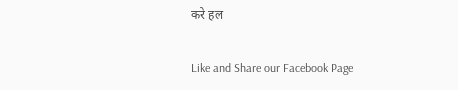करे हल

Like and Share our Facebook Page